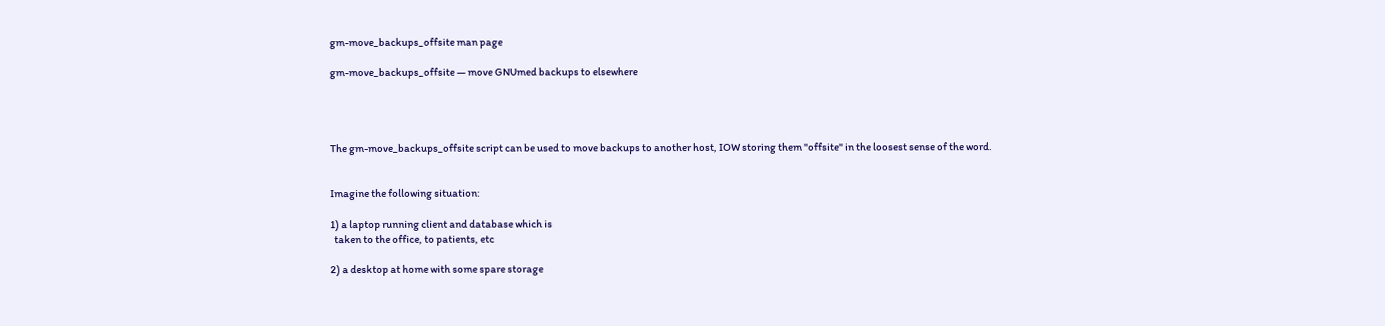gm-move_backups_offsite man page

gm-move_backups_offsite — move GNUmed backups to elsewhere




The gm-move_backups_offsite script can be used to move backups to another host, IOW storing them "offsite" in the loosest sense of the word.


Imagine the following situation:

1) a laptop running client and database which is
  taken to the office, to patients, etc

2) a desktop at home with some spare storage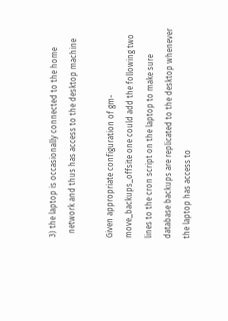3) the laptop is occasionally connected to the home
  network and thus has access to the desktop machine

Given appropriate configuration of gm-move_backups_offsite one could add the following two lines to the cron script on the laptop to make sure database backups are replicated to the desktop whenever the laptop has access to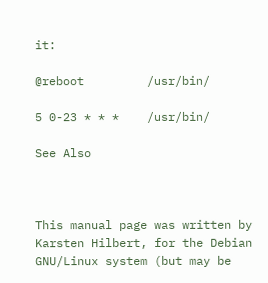it:

@reboot         /usr/bin/

5 0-23 * * *    /usr/bin/

See Also



This manual page was written by Karsten Hilbert, for the Debian GNU/Linux system (but may be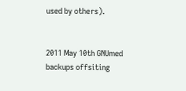used by others).


2011 May 10th GNUmed backups offsiting